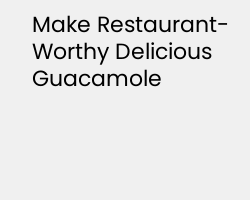Make Restaurant-Worthy Delicious Guacamole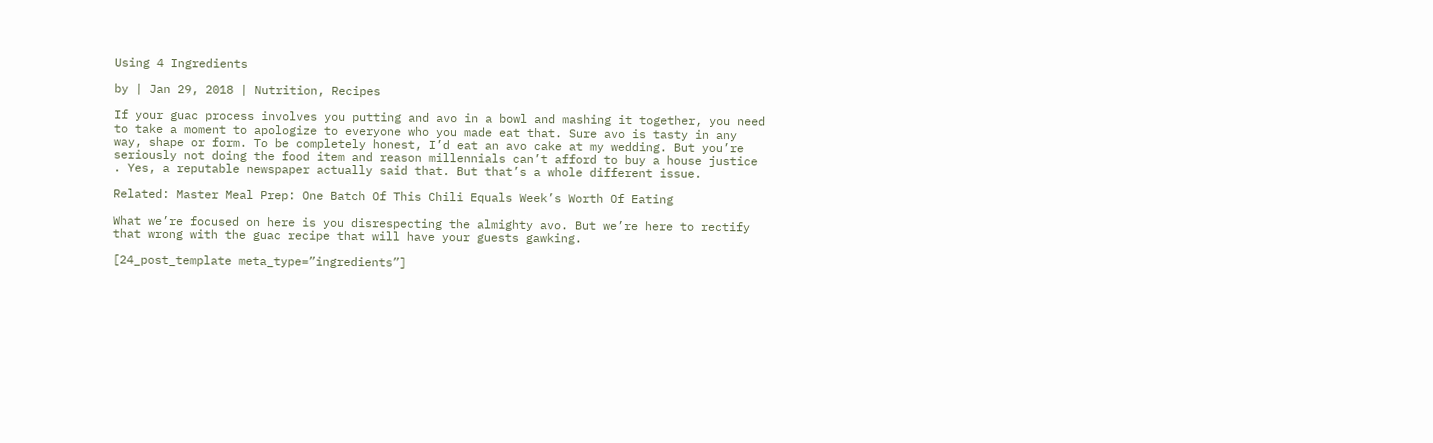Using 4 Ingredients

by | Jan 29, 2018 | Nutrition, Recipes

If your guac process involves you putting and avo in a bowl and mashing it together, you need to take a moment to apologize to everyone who you made eat that. Sure avo is tasty in any way, shape or form. To be completely honest, I’d eat an avo cake at my wedding. But you’re seriously not doing the food item and reason millennials can’t afford to buy a house justice . Yes, a reputable newspaper actually said that. But that’s a whole different issue.

Related: Master Meal Prep: One Batch Of This Chili Equals Week’s Worth Of Eating

What we’re focused on here is you disrespecting the almighty avo. But we’re here to rectify that wrong with the guac recipe that will have your guests gawking.

[24_post_template meta_type=”ingredients”]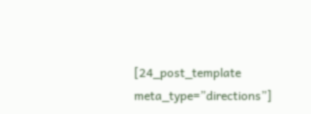[24_post_template meta_type=”directions”]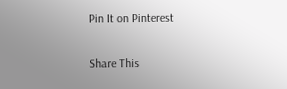Pin It on Pinterest

Share This